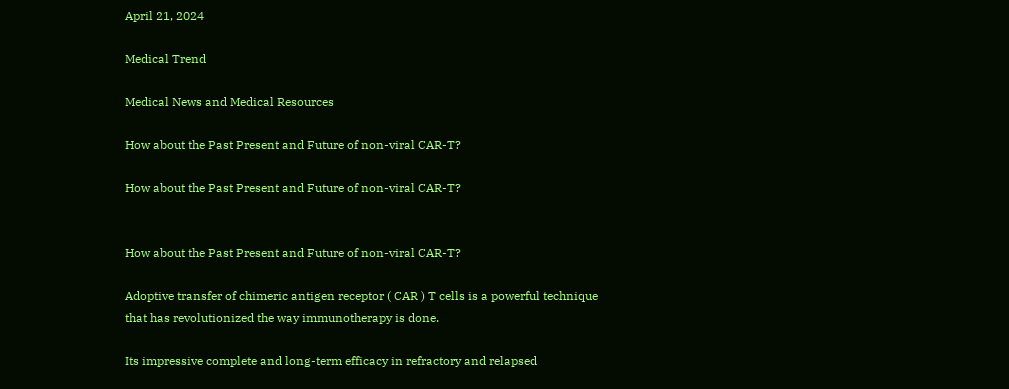April 21, 2024

Medical Trend

Medical News and Medical Resources

How about the Past Present and Future of non-viral CAR-T?

How about the Past Present and Future of non-viral CAR-T?


How about the Past Present and Future of non-viral CAR-T?

Adoptive transfer of chimeric antigen receptor ( CAR ) T cells is a powerful technique that has revolutionized the way immunotherapy is done.

Its impressive complete and long-term efficacy in refractory and relapsed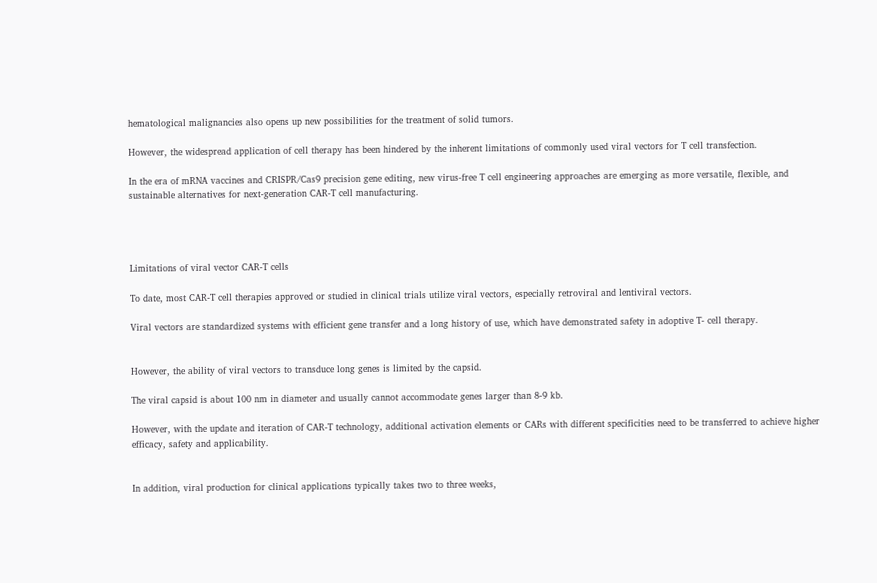hematological malignancies also opens up new possibilities for the treatment of solid tumors.

However, the widespread application of cell therapy has been hindered by the inherent limitations of commonly used viral vectors for T cell transfection.

In the era of mRNA vaccines and CRISPR/Cas9 precision gene editing, new virus-free T cell engineering approaches are emerging as more versatile, flexible, and sustainable alternatives for next-generation CAR-T cell manufacturing.




Limitations of viral vector CAR-T cells

To date, most CAR-T cell therapies approved or studied in clinical trials utilize viral vectors, especially retroviral and lentiviral vectors.

Viral vectors are standardized systems with efficient gene transfer and a long history of use, which have demonstrated safety in adoptive T- cell therapy.


However, the ability of viral vectors to transduce long genes is limited by the capsid.

The viral capsid is about 100 nm in diameter and usually cannot accommodate genes larger than 8-9 kb.

However, with the update and iteration of CAR-T technology, additional activation elements or CARs with different specificities need to be transferred to achieve higher efficacy, safety and applicability.


In addition, viral production for clinical applications typically takes two to three weeks,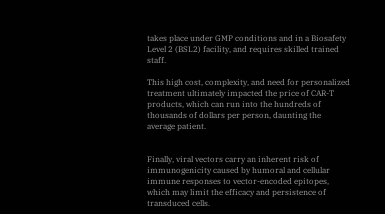takes place under GMP conditions and in a Biosafety Level 2 (BSL2) facility, and requires skilled trained staff.

This high cost, complexity, and need for personalized treatment ultimately impacted the price of CAR-T products, which can run into the hundreds of thousands of dollars per person, daunting the average patient.


Finally, viral vectors carry an inherent risk of immunogenicity caused by humoral and cellular immune responses to vector-encoded epitopes, which may limit the efficacy and persistence of transduced cells.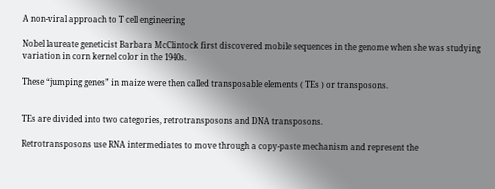A non-viral approach to T cell engineering

Nobel laureate geneticist Barbara McClintock first discovered mobile sequences in the genome when she was studying variation in corn kernel color in the 1940s.

These “jumping genes” in maize were then called transposable elements ( TEs ) or transposons.


TEs are divided into two categories, retrotransposons and DNA transposons.

Retrotransposons use RNA intermediates to move through a copy-paste mechanism and represent the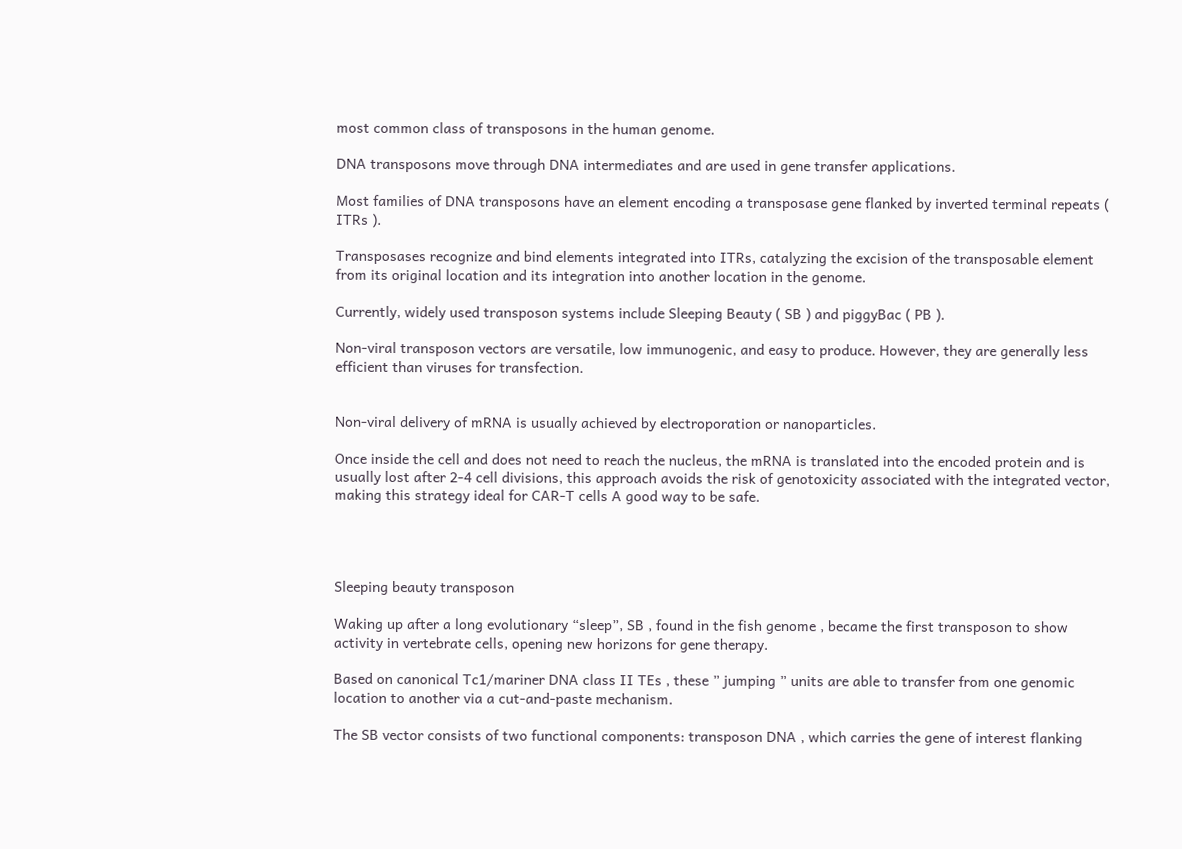most common class of transposons in the human genome.

DNA transposons move through DNA intermediates and are used in gene transfer applications.

Most families of DNA transposons have an element encoding a transposase gene flanked by inverted terminal repeats ( ITRs ).

Transposases recognize and bind elements integrated into ITRs, catalyzing the excision of the transposable element from its original location and its integration into another location in the genome.

Currently, widely used transposon systems include Sleeping Beauty ( SB ) and piggyBac ( PB ).

Non-viral transposon vectors are versatile, low immunogenic, and easy to produce. However, they are generally less efficient than viruses for transfection.


Non-viral delivery of mRNA is usually achieved by electroporation or nanoparticles.

Once inside the cell and does not need to reach the nucleus, the mRNA is translated into the encoded protein and is usually lost after 2-4 cell divisions, this approach avoids the risk of genotoxicity associated with the integrated vector, making this strategy ideal for CAR-T cells A good way to be safe.




Sleeping beauty transposon

Waking up after a long evolutionary “sleep”, SB , found in the fish genome , became the first transposon to show activity in vertebrate cells, opening new horizons for gene therapy.

Based on canonical Tc1/mariner DNA class II TEs , these ” jumping ” units are able to transfer from one genomic location to another via a cut-and-paste mechanism.

The SB vector consists of two functional components: transposon DNA , which carries the gene of interest flanking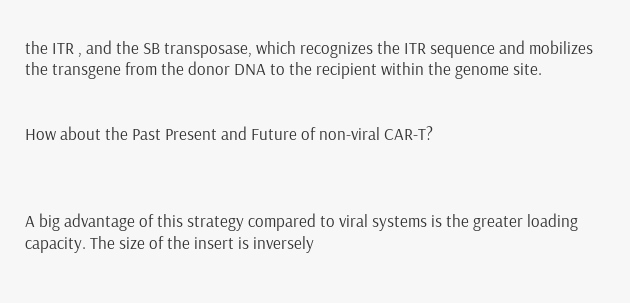the ITR , and the SB transposase, which recognizes the ITR sequence and mobilizes the transgene from the donor DNA to the recipient within the genome site.


How about the Past Present and Future of non-viral CAR-T?



A big advantage of this strategy compared to viral systems is the greater loading capacity. The size of the insert is inversely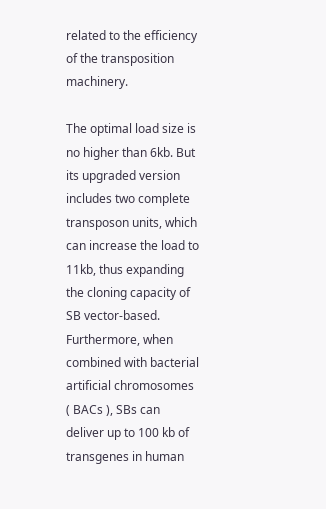related to the efficiency of the transposition machinery.

The optimal load size is no higher than 6kb. But its upgraded version includes two complete transposon units, which can increase the load to 11kb, thus expanding the cloning capacity of SB vector-based. Furthermore, when combined with bacterial artificial chromosomes ( BACs ), SBs can deliver up to 100 kb of transgenes in human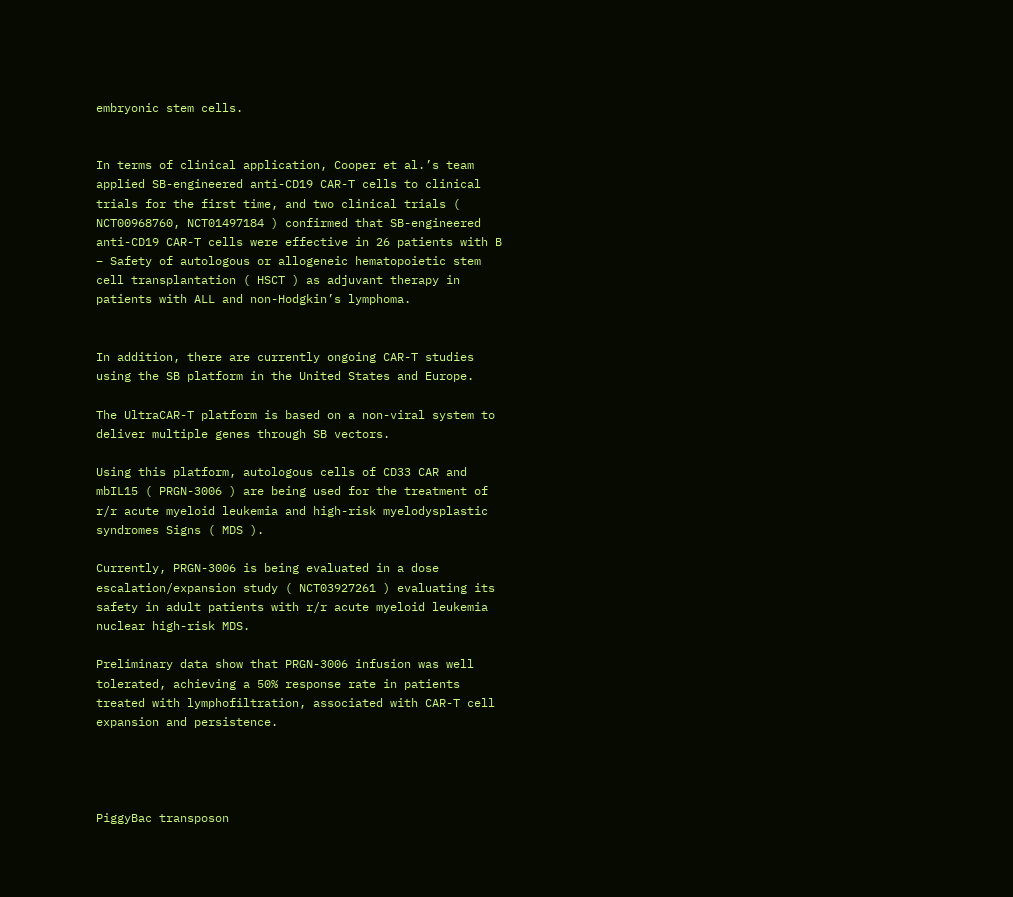embryonic stem cells.


In terms of clinical application, Cooper et al.’s team applied SB-engineered anti-CD19 CAR-T cells to clinical trials for the first time, and two clinical trials ( NCT00968760, NCT01497184 ) confirmed that SB-engineered anti-CD19 CAR-T cells were effective in 26 patients with B – Safety of autologous or allogeneic hematopoietic stem cell transplantation ( HSCT ) as adjuvant therapy in patients with ALL and non-Hodgkin’s lymphoma.


In addition, there are currently ongoing CAR-T studies using the SB platform in the United States and Europe.

The UltraCAR-T platform is based on a non-viral system to deliver multiple genes through SB vectors.

Using this platform, autologous cells of CD33 CAR and mbIL15 ( PRGN-3006 ) are being used for the treatment of r/r acute myeloid leukemia and high-risk myelodysplastic syndromes Signs ( MDS ).

Currently, PRGN-3006 is being evaluated in a dose escalation/expansion study ( NCT03927261 ) evaluating its safety in adult patients with r/r acute myeloid leukemia nuclear high-risk MDS.

Preliminary data show that PRGN-3006 infusion was well tolerated, achieving a 50% response rate in patients treated with lymphofiltration, associated with CAR-T cell expansion and persistence.




PiggyBac transposon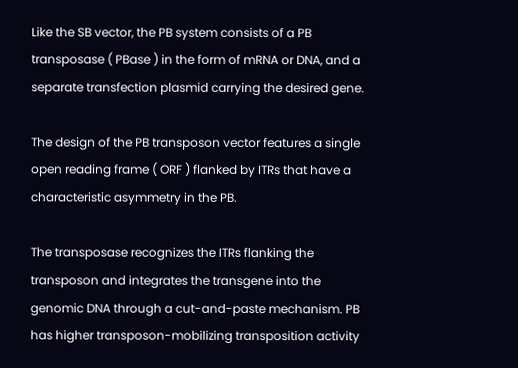Like the SB vector, the PB system consists of a PB transposase ( PBase ) in the form of mRNA or DNA, and a separate transfection plasmid carrying the desired gene.

The design of the PB transposon vector features a single open reading frame ( ORF ) flanked by ITRs that have a characteristic asymmetry in the PB.

The transposase recognizes the ITRs flanking the transposon and integrates the transgene into the genomic DNA through a cut-and-paste mechanism. PB has higher transposon-mobilizing transposition activity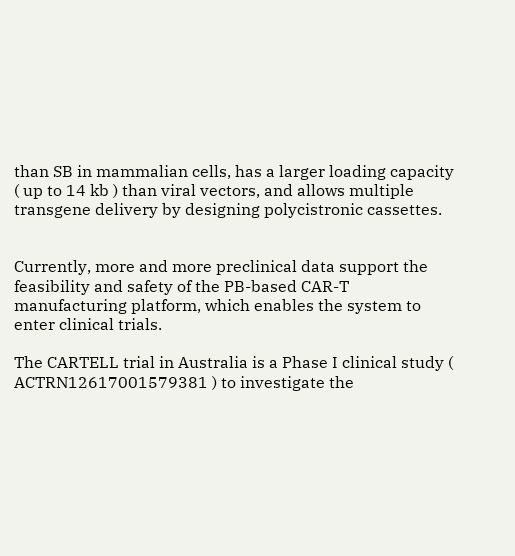than SB in mammalian cells, has a larger loading capacity ( up to 14 kb ) than viral vectors, and allows multiple transgene delivery by designing polycistronic cassettes.


Currently, more and more preclinical data support the feasibility and safety of the PB-based CAR-T manufacturing platform, which enables the system to enter clinical trials.

The CARTELL trial in Australia is a Phase I clinical study ( ACTRN12617001579381 ) to investigate the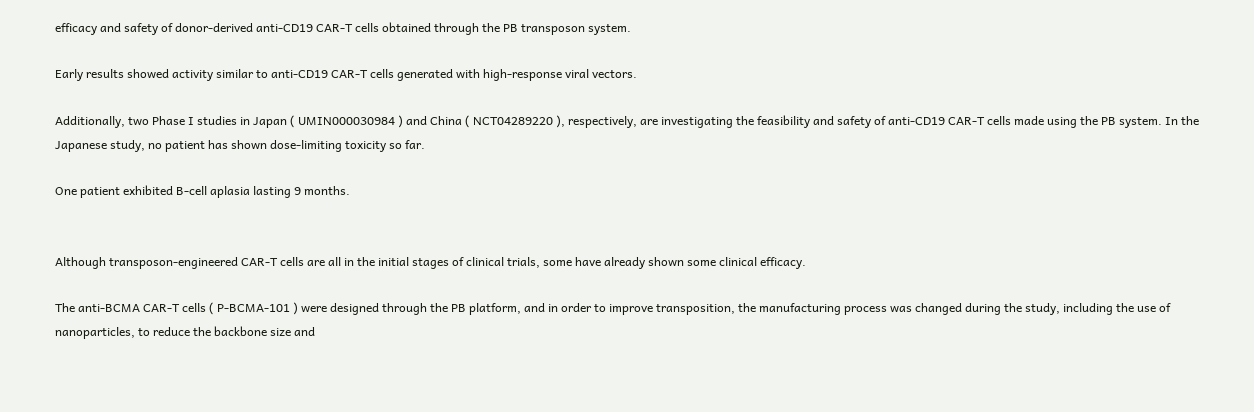efficacy and safety of donor-derived anti-CD19 CAR-T cells obtained through the PB transposon system.

Early results showed activity similar to anti-CD19 CAR-T cells generated with high-response viral vectors.

Additionally, two Phase I studies in Japan ( UMIN000030984 ) and China ( NCT04289220 ), respectively, are investigating the feasibility and safety of anti-CD19 CAR-T cells made using the PB system. In the Japanese study, no patient has shown dose-limiting toxicity so far.

One patient exhibited B-cell aplasia lasting 9 months.


Although transposon-engineered CAR-T cells are all in the initial stages of clinical trials, some have already shown some clinical efficacy.

The anti-BCMA CAR-T cells ( P-BCMA-101 ) were designed through the PB platform, and in order to improve transposition, the manufacturing process was changed during the study, including the use of nanoparticles, to reduce the backbone size and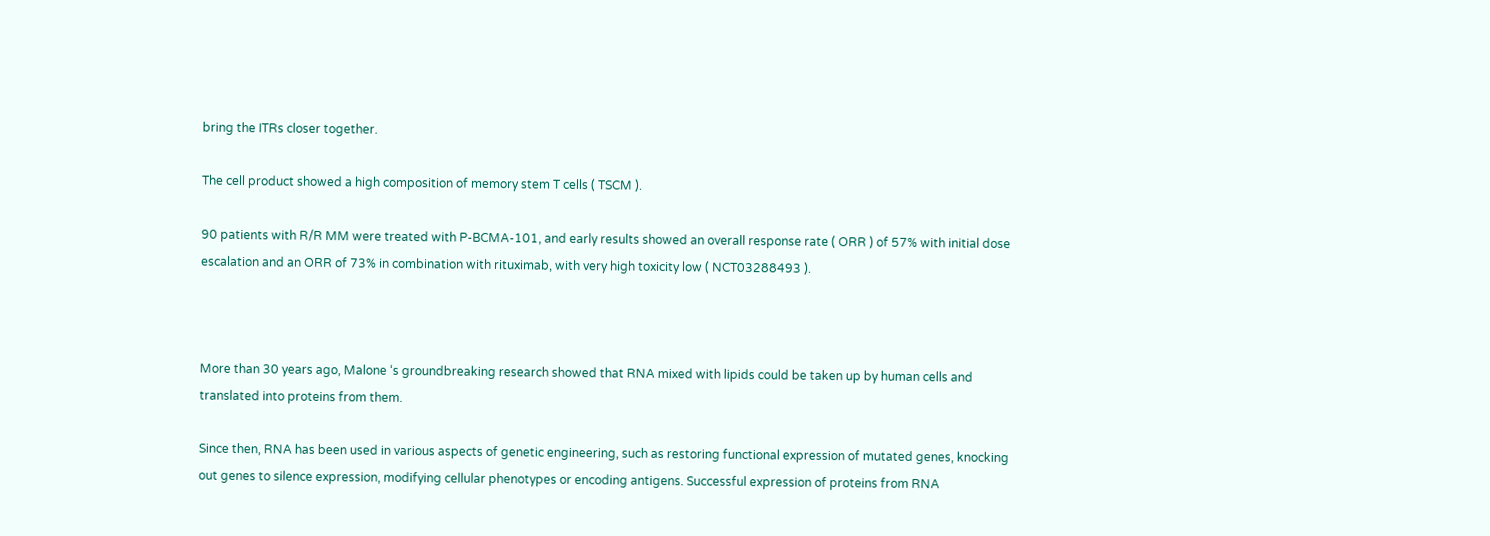bring the ITRs closer together.

The cell product showed a high composition of memory stem T cells ( TSCM ).

90 patients with R/R MM were treated with P-BCMA-101, and early results showed an overall response rate ( ORR ) of 57% with initial dose escalation and an ORR of 73% in combination with rituximab, with very high toxicity low ( NCT03288493 ).



More than 30 years ago, Malone ‘s groundbreaking research showed that RNA mixed with lipids could be taken up by human cells and translated into proteins from them.

Since then, RNA has been used in various aspects of genetic engineering, such as restoring functional expression of mutated genes, knocking out genes to silence expression, modifying cellular phenotypes or encoding antigens. Successful expression of proteins from RNA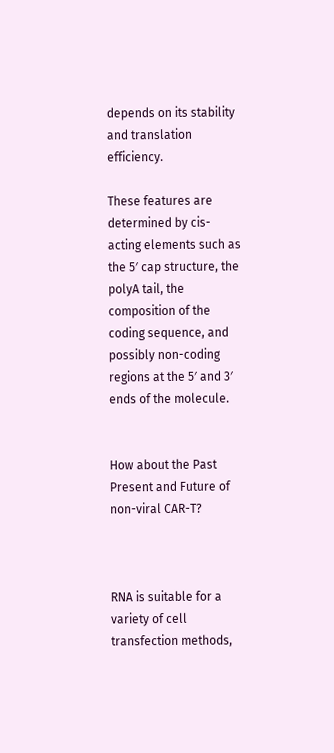depends on its stability and translation efficiency.

These features are determined by cis-acting elements such as the 5′ cap structure, the polyA tail, the composition of the coding sequence, and possibly non-coding regions at the 5′ and 3′ ends of the molecule.


How about the Past Present and Future of non-viral CAR-T?



RNA is suitable for a variety of cell transfection methods,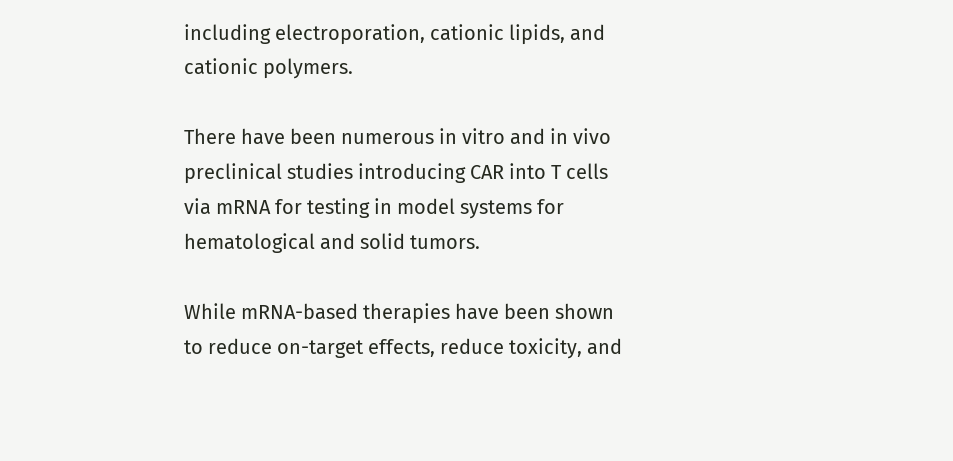including electroporation, cationic lipids, and cationic polymers.

There have been numerous in vitro and in vivo preclinical studies introducing CAR into T cells via mRNA for testing in model systems for hematological and solid tumors.

While mRNA-based therapies have been shown to reduce on-target effects, reduce toxicity, and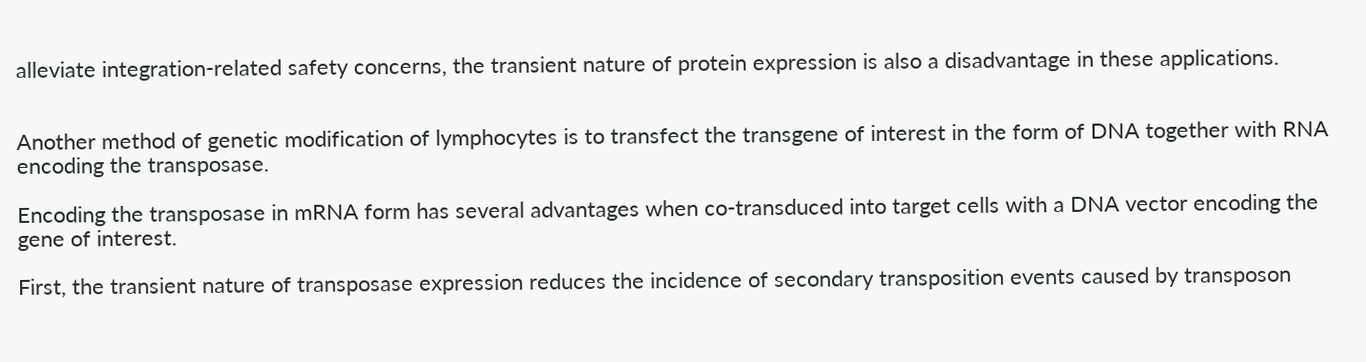alleviate integration-related safety concerns, the transient nature of protein expression is also a disadvantage in these applications.


Another method of genetic modification of lymphocytes is to transfect the transgene of interest in the form of DNA together with RNA encoding the transposase.

Encoding the transposase in mRNA form has several advantages when co-transduced into target cells with a DNA vector encoding the gene of interest.

First, the transient nature of transposase expression reduces the incidence of secondary transposition events caused by transposon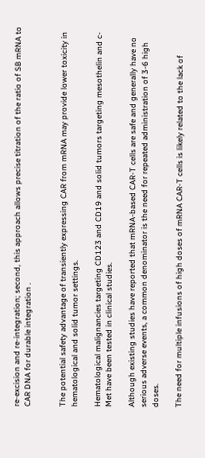re-excision and re-integration; second, this approach allows precise titration of the ratio of SB mRNA to CAR DNA for durable integration .


The potential safety advantage of transiently expressing CAR from mRNA may provide lower toxicity in hematological and solid tumor settings.

Hematological malignancies targeting CD123 and CD19 and solid tumors targeting mesothelin and c-Met have been tested in clinical studies.

Although existing studies have reported that mRNA-based CAR-T cells are safe and generally have no serious adverse events, a common denominator is the need for repeated administration of 3-6 high doses.

The need for multiple infusions of high doses of mRNA CAR-T cells is likely related to the lack of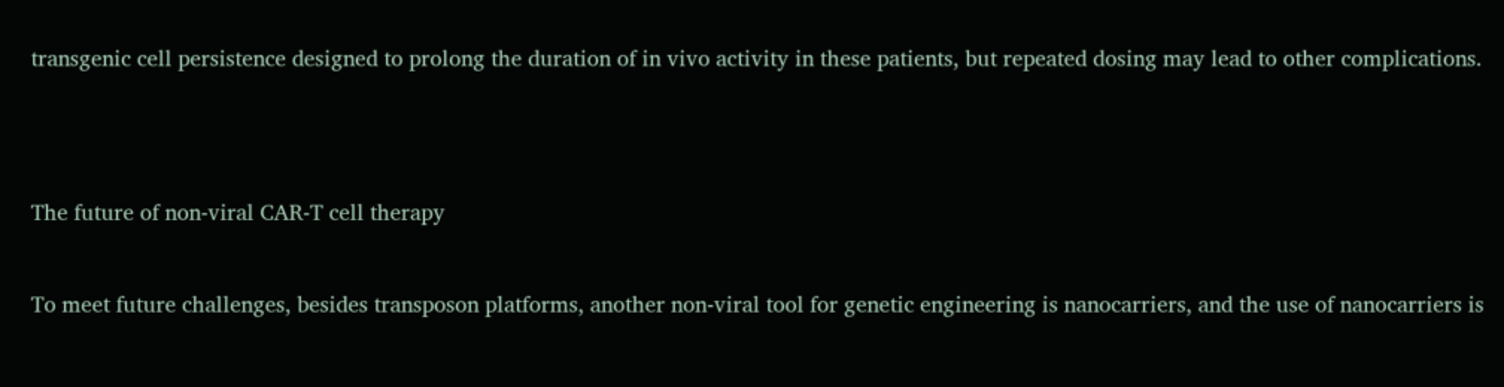transgenic cell persistence designed to prolong the duration of in vivo activity in these patients, but repeated dosing may lead to other complications.




The future of non-viral CAR-T cell therapy


To meet future challenges, besides transposon platforms, another non-viral tool for genetic engineering is nanocarriers, and the use of nanocarriers is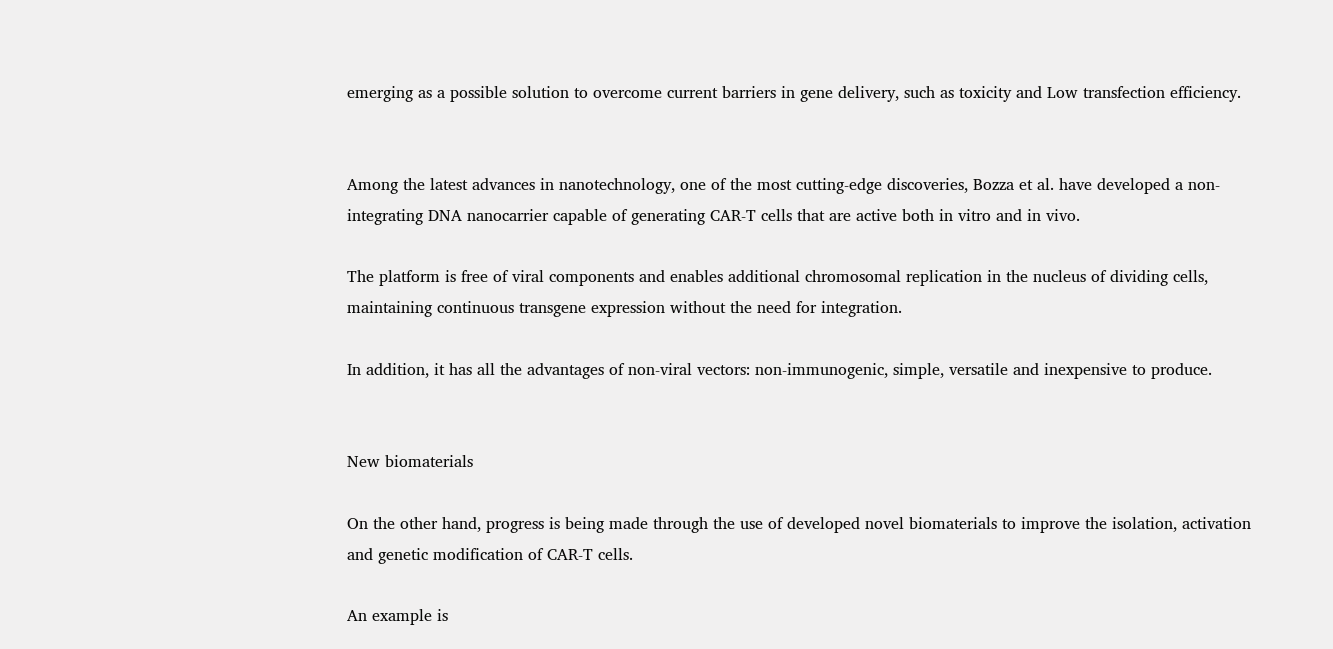emerging as a possible solution to overcome current barriers in gene delivery, such as toxicity and Low transfection efficiency.


Among the latest advances in nanotechnology, one of the most cutting-edge discoveries, Bozza et al. have developed a non-integrating DNA nanocarrier capable of generating CAR-T cells that are active both in vitro and in vivo.

The platform is free of viral components and enables additional chromosomal replication in the nucleus of dividing cells, maintaining continuous transgene expression without the need for integration.

In addition, it has all the advantages of non-viral vectors: non-immunogenic, simple, versatile and inexpensive to produce.


New biomaterials

On the other hand, progress is being made through the use of developed novel biomaterials to improve the isolation, activation and genetic modification of CAR-T cells.

An example is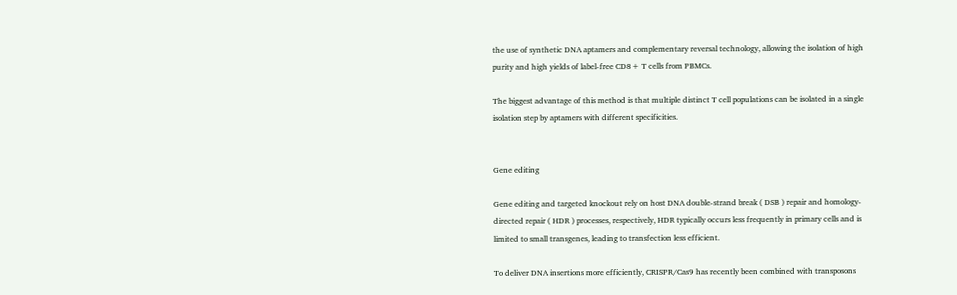the use of synthetic DNA aptamers and complementary reversal technology, allowing the isolation of high purity and high yields of label-free CD8+ T cells from PBMCs.

The biggest advantage of this method is that multiple distinct T cell populations can be isolated in a single isolation step by aptamers with different specificities.


Gene editing

Gene editing and targeted knockout rely on host DNA double-strand break ( DSB ) repair and homology-directed repair ( HDR ) processes, respectively, HDR typically occurs less frequently in primary cells and is limited to small transgenes, leading to transfection less efficient.

To deliver DNA insertions more efficiently, CRISPR/Cas9 has recently been combined with transposons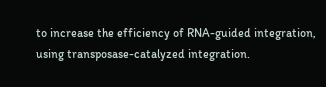to increase the efficiency of RNA-guided integration, using transposase-catalyzed integration.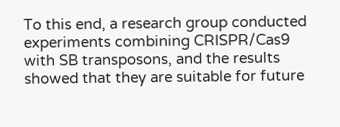To this end, a research group conducted experiments combining CRISPR/Cas9 with SB transposons, and the results showed that they are suitable for future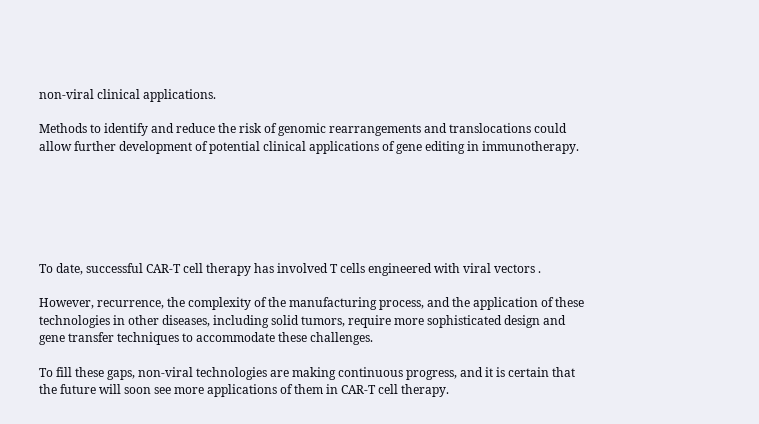non-viral clinical applications.

Methods to identify and reduce the risk of genomic rearrangements and translocations could allow further development of potential clinical applications of gene editing in immunotherapy.






To date, successful CAR-T cell therapy has involved T cells engineered with viral vectors .

However, recurrence, the complexity of the manufacturing process, and the application of these technologies in other diseases, including solid tumors, require more sophisticated design and gene transfer techniques to accommodate these challenges.

To fill these gaps, non-viral technologies are making continuous progress, and it is certain that the future will soon see more applications of them in CAR-T cell therapy.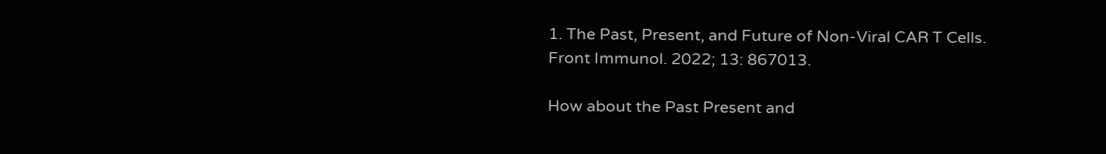1. The Past, Present, and Future of Non-Viral CAR T Cells. Front Immunol. 2022; 13: 867013.

How about the Past Present and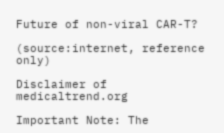Future of non-viral CAR-T?

(source:internet, reference only)

Disclaimer of medicaltrend.org

Important Note: The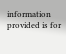information provided is for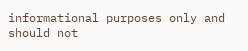informational purposes only and should not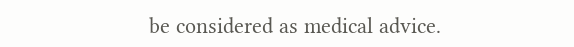be considered as medical advice.